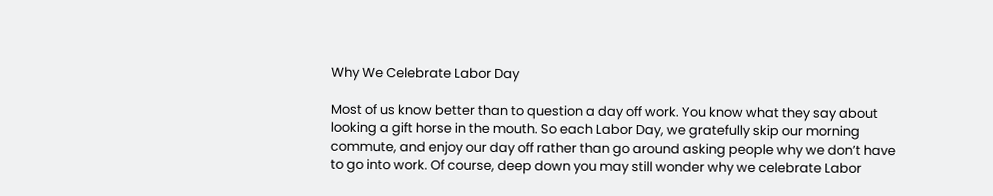Why We Celebrate Labor Day

Most of us know better than to question a day off work. You know what they say about looking a gift horse in the mouth. So each Labor Day, we gratefully skip our morning commute, and enjoy our day off rather than go around asking people why we don’t have to go into work. Of course, deep down you may still wonder why we celebrate Labor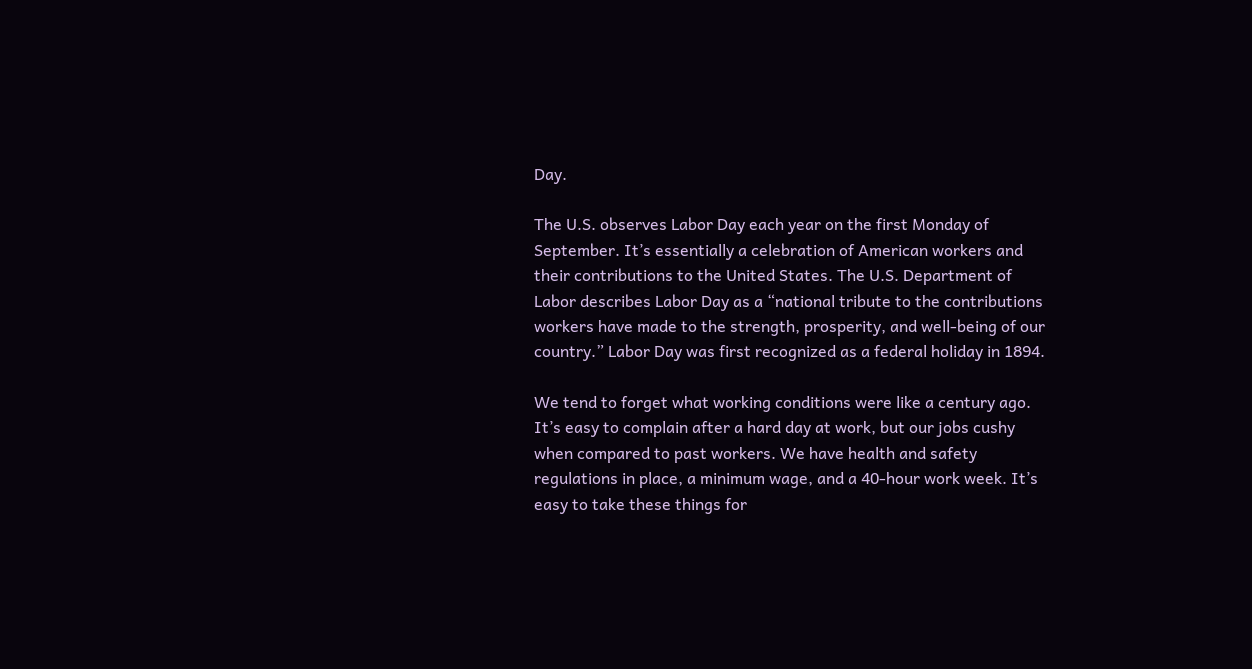Day.

The U.S. observes Labor Day each year on the first Monday of September. It’s essentially a celebration of American workers and their contributions to the United States. The U.S. Department of Labor describes Labor Day as a “national tribute to the contributions workers have made to the strength, prosperity, and well-being of our country.” Labor Day was first recognized as a federal holiday in 1894.

We tend to forget what working conditions were like a century ago. It’s easy to complain after a hard day at work, but our jobs cushy when compared to past workers. We have health and safety regulations in place, a minimum wage, and a 40-hour work week. It’s easy to take these things for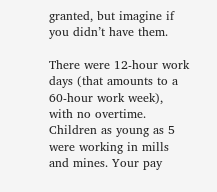granted, but imagine if you didn’t have them.

There were 12-hour work days (that amounts to a 60-hour work week), with no overtime. Children as young as 5 were working in mills and mines. Your pay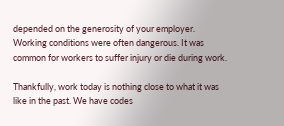depended on the generosity of your employer. Working conditions were often dangerous. It was common for workers to suffer injury or die during work.

Thankfully, work today is nothing close to what it was like in the past. We have codes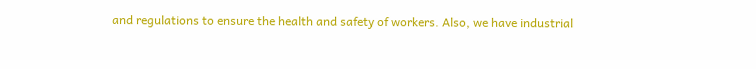and regulations to ensure the health and safety of workers. Also, we have industrial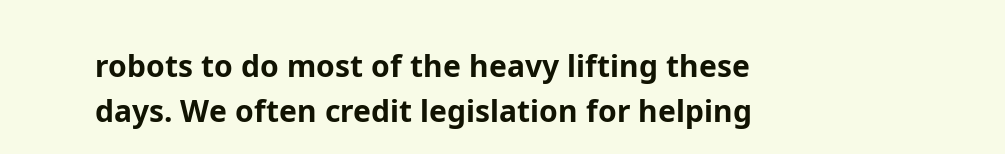robots to do most of the heavy lifting these days. We often credit legislation for helping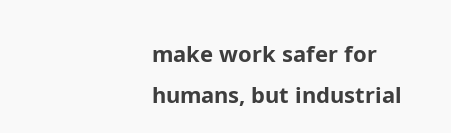make work safer for humans, but industrial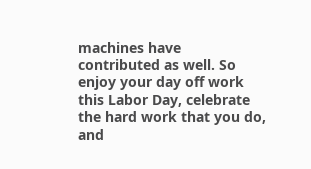machines have contributed as well. So enjoy your day off work this Labor Day, celebrate the hard work that you do, and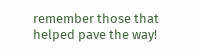remember those that helped pave the way!